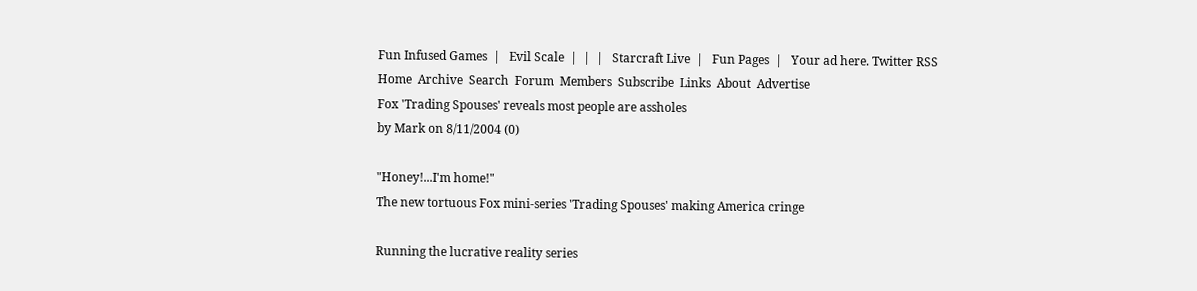Fun Infused Games  |   Evil Scale  |  |  |   Starcraft Live  |   Fun Pages  |   Your ad here. Twitter RSS
Home  Archive  Search  Forum  Members  Subscribe  Links  About  Advertise
Fox 'Trading Spouses' reveals most people are assholes
by Mark on 8/11/2004 (0)

"Honey!...I'm home!"
The new tortuous Fox mini-series 'Trading Spouses' making America cringe

Running the lucrative reality series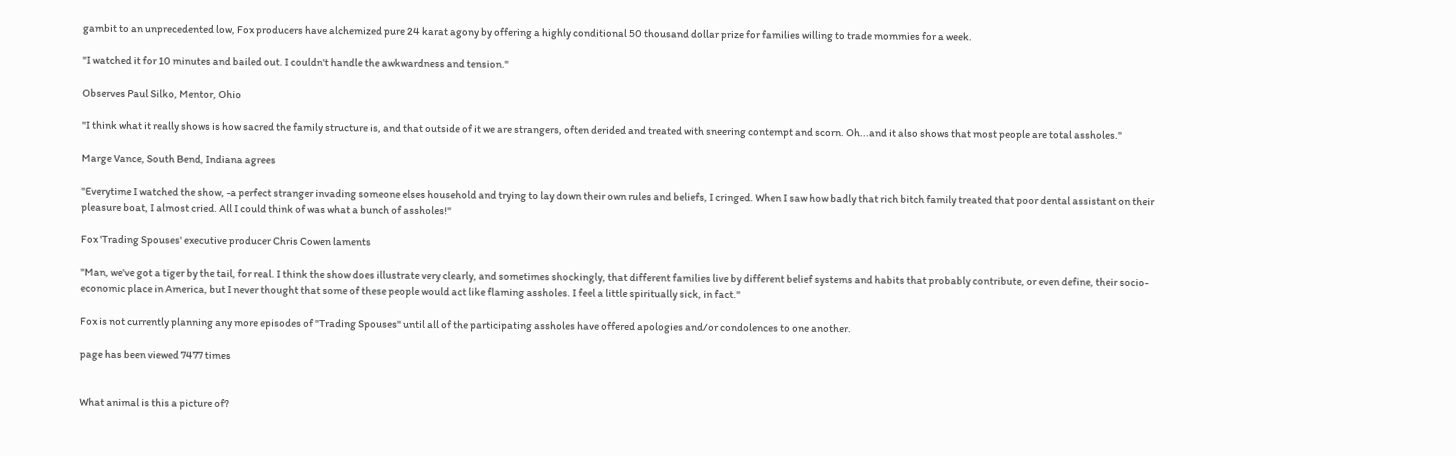gambit to an unprecedented low, Fox producers have alchemized pure 24 karat agony by offering a highly conditional 50 thousand dollar prize for families willing to trade mommies for a week.

"I watched it for 10 minutes and bailed out. I couldn't handle the awkwardness and tension."

Observes Paul Silko, Mentor, Ohio

"I think what it really shows is how sacred the family structure is, and that outside of it we are strangers, often derided and treated with sneering contempt and scorn. Oh...and it also shows that most people are total assholes."

Marge Vance, South Bend, Indiana agrees

"Everytime I watched the show, -a perfect stranger invading someone elses household and trying to lay down their own rules and beliefs, I cringed. When I saw how badly that rich bitch family treated that poor dental assistant on their pleasure boat, I almost cried. All I could think of was what a bunch of assholes!"

Fox 'Trading Spouses' executive producer Chris Cowen laments

"Man, we've got a tiger by the tail, for real. I think the show does illustrate very clearly, and sometimes shockingly, that different families live by different belief systems and habits that probably contribute, or even define, their socio-economic place in America, but I never thought that some of these people would act like flaming assholes. I feel a little spiritually sick, in fact."

Fox is not currently planning any more episodes of "Trading Spouses" until all of the participating assholes have offered apologies and/or condolences to one another.

page has been viewed 7477 times


What animal is this a picture of?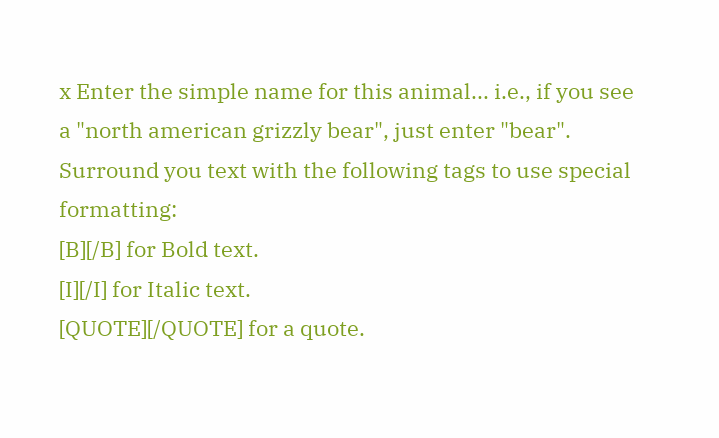x Enter the simple name for this animal... i.e., if you see a "north american grizzly bear", just enter "bear".
Surround you text with the following tags to use special formatting:
[B][/B] for Bold text.
[I][/I] for Italic text.
[QUOTE][/QUOTE] for a quote.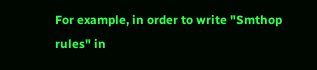For example, in order to write "Smthop rules" in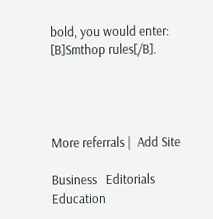bold, you would enter: [B]Smthop rules[/B].




More referrals |  Add Site

Business   Editorials   Education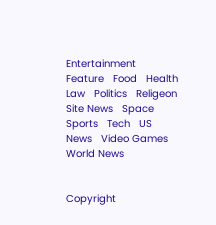Entertainment   Feature   Food   Health   Law   Politics   Religeon   Site News   Space   Sports   Tech   US News   Video Games   World News


Copyright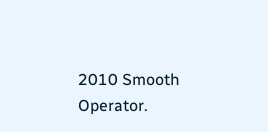2010 Smooth Operator.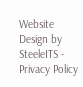Website Design by SteeleITS - Privacy Policy